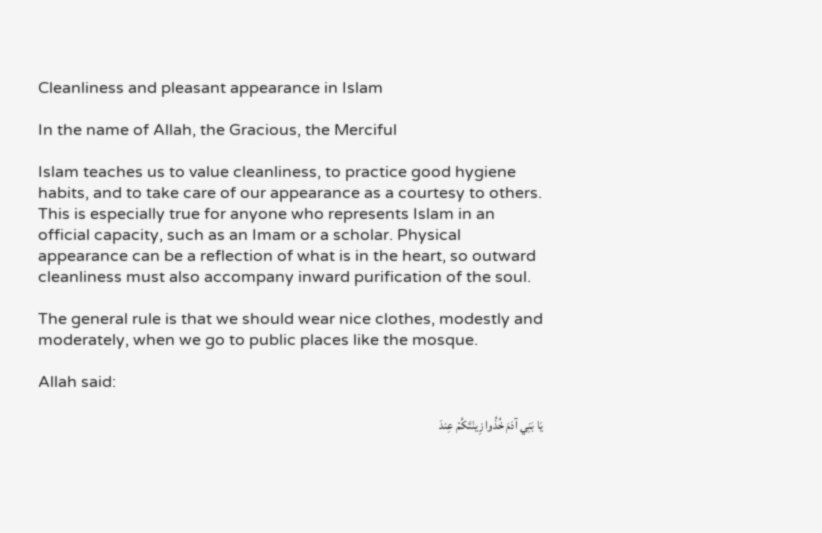Cleanliness and pleasant appearance in Islam

In the name of Allah, the Gracious, the Merciful

Islam teaches us to value cleanliness, to practice good hygiene habits, and to take care of our appearance as a courtesy to others. This is especially true for anyone who represents Islam in an official capacity, such as an Imam or a scholar. Physical appearance can be a reflection of what is in the heart, so outward cleanliness must also accompany inward purification of the soul.

The general rule is that we should wear nice clothes, modestly and moderately, when we go to public places like the mosque.

Allah said:

يَا بَنِي آدَمَ خُذُوا زِينَتَكُمْ عِندَ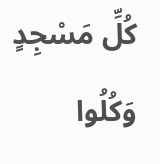كُلِّ مَسْجِدٍ وَكُلُوا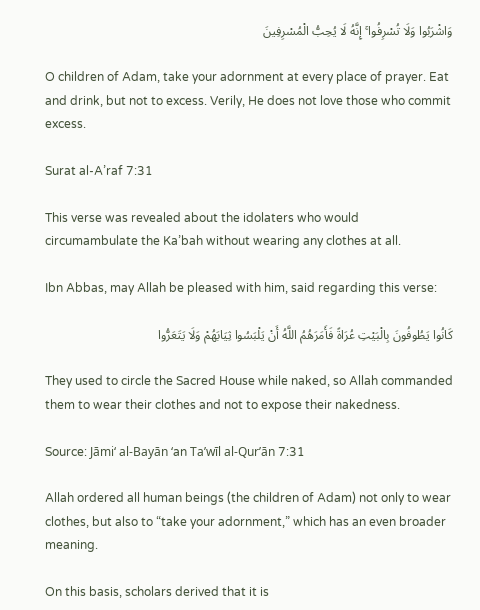وَاشْرَبُوا وَلَا تُسْرِفُوا ۚ إِنَّهُ لَا يُحِبُّ الْمُسْرِفِينَ

O children of Adam, take your adornment at every place of prayer. Eat and drink, but not to excess. Verily, He does not love those who commit excess.

Surat al-A’raf 7:31

This verse was revealed about the idolaters who would circumambulate the Ka’bah without wearing any clothes at all.

Ibn Abbas, may Allah be pleased with him, said regarding this verse:

كَانُوا يَطُوفُونَ بِالْبَيْتِ عُرَاةً فَأَمَرَهُمُ اللَّهُ أَنْ يَلْبَسُوا ثِيَابَهُمْ وَلَا يَتَعَرُّوا

They used to circle the Sacred House while naked, so Allah commanded them to wear their clothes and not to expose their nakedness.

Source: Jāmiʻ al-Bayān ʻan Taʼwīl al-Qurʼān 7:31

Allah ordered all human beings (the children of Adam) not only to wear clothes, but also to “take your adornment,” which has an even broader meaning.

On this basis, scholars derived that it is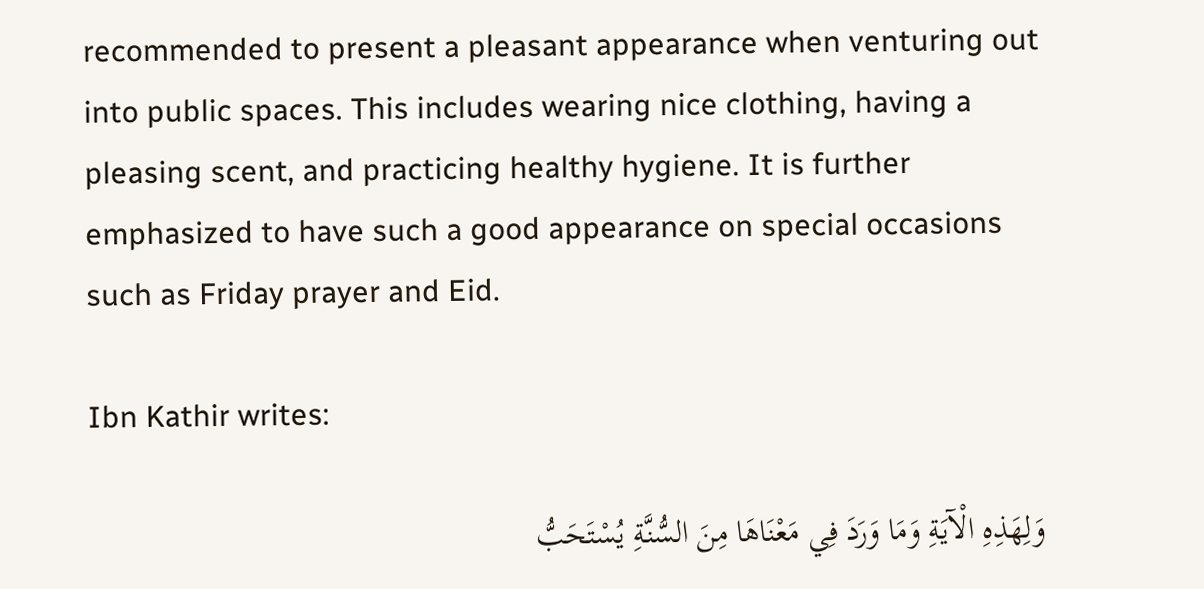recommended to present a pleasant appearance when venturing out into public spaces. This includes wearing nice clothing, having a pleasing scent, and practicing healthy hygiene. It is further emphasized to have such a good appearance on special occasions such as Friday prayer and Eid.

Ibn Kathir writes:

وَلِهَذِهِ الْآيَةِ وَمَا وَرَدَ فِي مَعْنَاهَا مِنَ السُّنَّةِ يُسْتَحَبُّ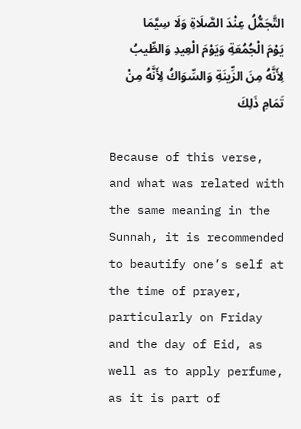التَّجَمُّلُ عِنْدَ الصَّلَاةِ وَلَا سِيَّمَا يَوْمَ الْجُمُعَةِ وَيَوْمَ الْعِيدِ وَالطِّيبُ لِأَنَّهُ مِنَ الزِّينَةِ وَالسِّوَاكُ لِأَنَّهُ مِنْ تَمَامِ ذَلِكَ

Because of this verse, and what was related with the same meaning in the Sunnah, it is recommended to beautify one’s self at the time of prayer, particularly on Friday and the day of Eid, as well as to apply perfume, as it is part of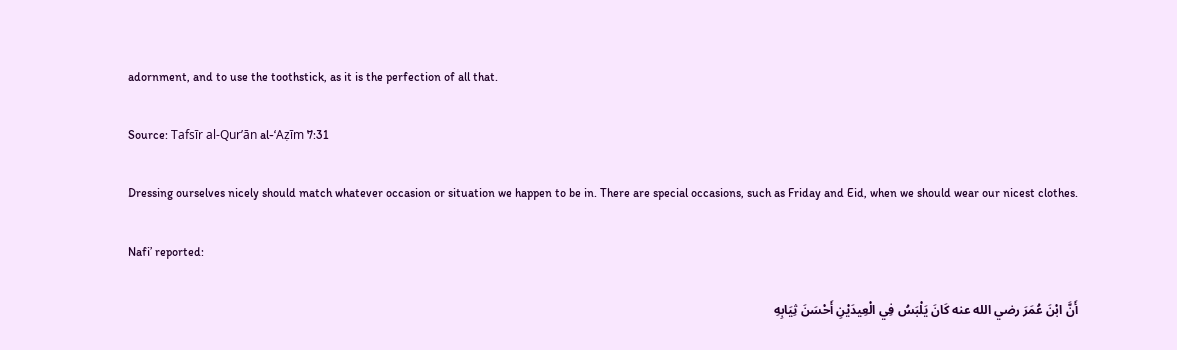adornment, and to use the toothstick, as it is the perfection of all that.

Source: Tafsīr al-Qurʼān al-ʻAẓīm 7:31

Dressing ourselves nicely should match whatever occasion or situation we happen to be in. There are special occasions, such as Friday and Eid, when we should wear our nicest clothes.

Nafi’ reported:

أَنَّ ابْنَ عُمَرَ رضي الله عنه كَانَ يَلْبَسُ فِي الْعِيدَيْنِ أَحْسَنَ ثِيَابِهِ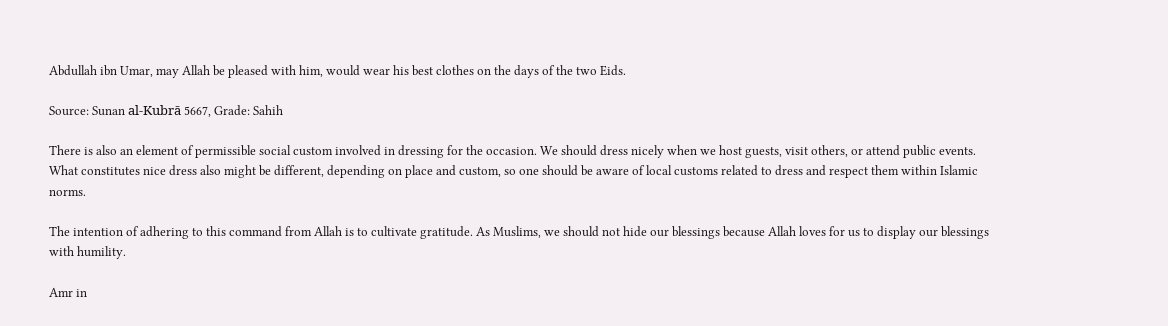Abdullah ibn Umar, may Allah be pleased with him, would wear his best clothes on the days of the two Eids.

Source: Sunan al-Kubrā 5667, Grade: Sahih

There is also an element of permissible social custom involved in dressing for the occasion. We should dress nicely when we host guests, visit others, or attend public events. What constitutes nice dress also might be different, depending on place and custom, so one should be aware of local customs related to dress and respect them within Islamic norms.

The intention of adhering to this command from Allah is to cultivate gratitude. As Muslims, we should not hide our blessings because Allah loves for us to display our blessings with humility.

Amr in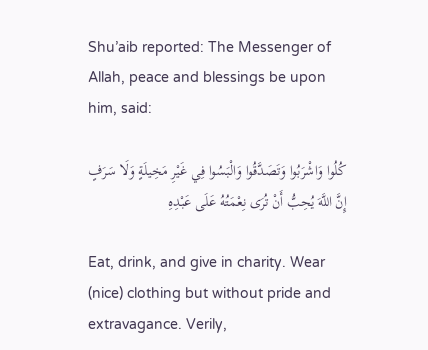Shu’aib reported: The Messenger of Allah, peace and blessings be upon him, said:

كُلُوا وَاشْرَبُوا وَتَصَدَّقُوا وَالْبَسُوا فِي غَيْرِ مَخِيلَةٍ وَلَا سَرَفٍ إِنَّ اللَّهَ يُحِبُّ أَنْ تُرَى نِعْمَتُهُ عَلَى عَبْدِهِ

Eat, drink, and give in charity. Wear (nice) clothing but without pride and extravagance. Verily,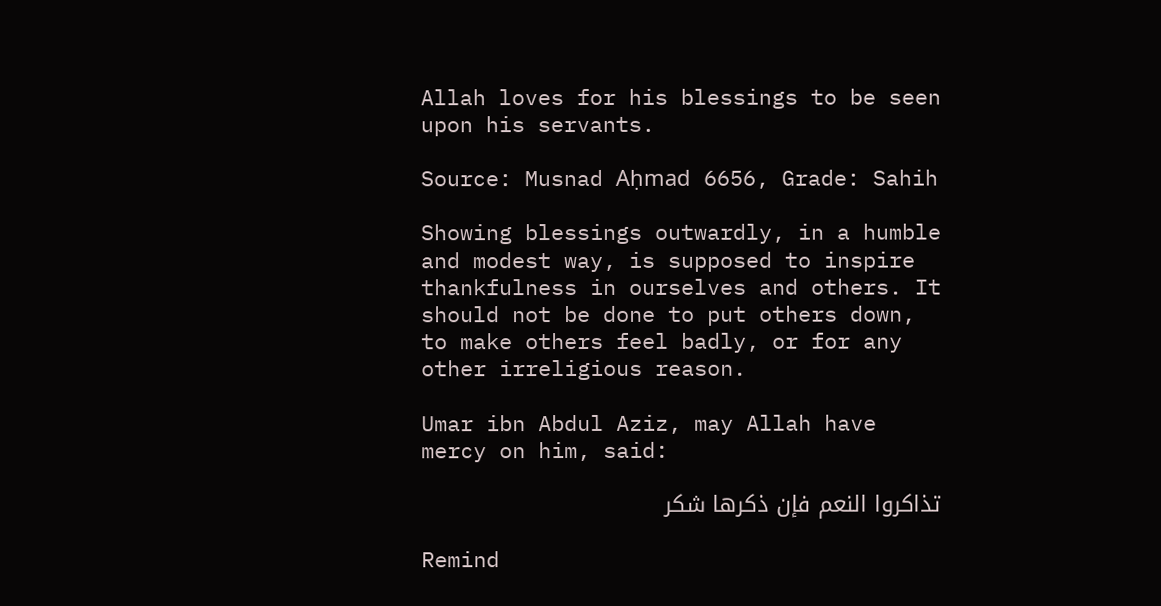Allah loves for his blessings to be seen upon his servants.

Source: Musnad Aḥmad 6656, Grade: Sahih

Showing blessings outwardly, in a humble and modest way, is supposed to inspire thankfulness in ourselves and others. It should not be done to put others down, to make others feel badly, or for any other irreligious reason.

Umar ibn Abdul Aziz, may Allah have mercy on him, said:

تذاكروا النعم فإن ذكرها شكر

Remind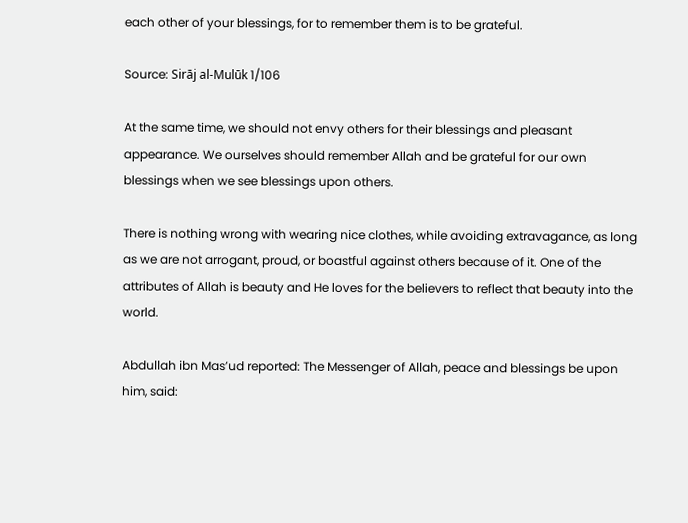each other of your blessings, for to remember them is to be grateful.

Source: Sirāj al-Mulūk 1/106

At the same time, we should not envy others for their blessings and pleasant appearance. We ourselves should remember Allah and be grateful for our own blessings when we see blessings upon others.

There is nothing wrong with wearing nice clothes, while avoiding extravagance, as long as we are not arrogant, proud, or boastful against others because of it. One of the attributes of Allah is beauty and He loves for the believers to reflect that beauty into the world.

Abdullah ibn Mas’ud reported: The Messenger of Allah, peace and blessings be upon him, said: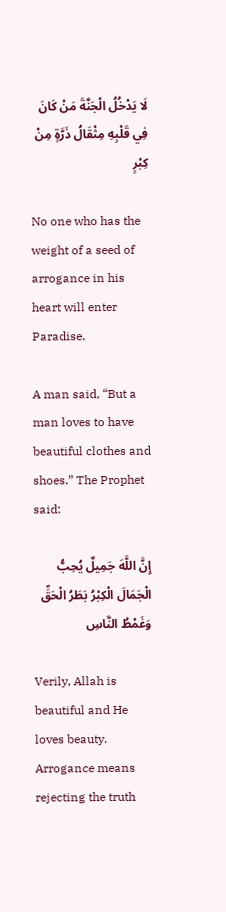لَا يَدْخُلُ الْجَنَّةَ مَنْ كَانَ فِي قَلْبِهِ مِثْقَالُ ذَرَّةٍ مِنْ كِبْرٍ

No one who has the weight of a seed of arrogance in his heart will enter Paradise.

A man said, “But a man loves to have beautiful clothes and shoes.” The Prophet said:

إِنَّ اللَّهَ جَمِيلٌ يُحِبُّ الْجَمَالَ الْكِبْرُ بَطَرُ الْحَقِّ وَغَمْطُ النَّاسِ

Verily, Allah is beautiful and He loves beauty. Arrogance means rejecting the truth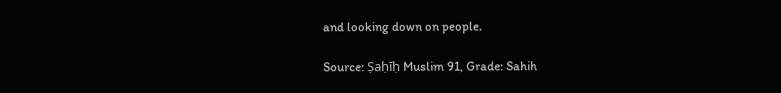and looking down on people.

Source: Ṣaḥīḥ Muslim 91, Grade: Sahih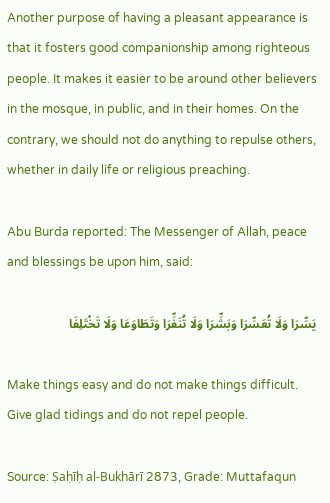Another purpose of having a pleasant appearance is that it fosters good companionship among righteous people. It makes it easier to be around other believers in the mosque, in public, and in their homes. On the contrary, we should not do anything to repulse others, whether in daily life or religious preaching.

Abu Burda reported: The Messenger of Allah, peace and blessings be upon him, said:

يَسِّرَا وَلَا تُعَسِّرَا وَبَشِّرَا وَلَا تُنَفِّرَا وَتَطَاوَعَا وَلَا تَخْتَلِفَا

Make things easy and do not make things difficult. Give glad tidings and do not repel people.

Source: Ṣaḥīḥ al-Bukhārī 2873, Grade: Muttafaqun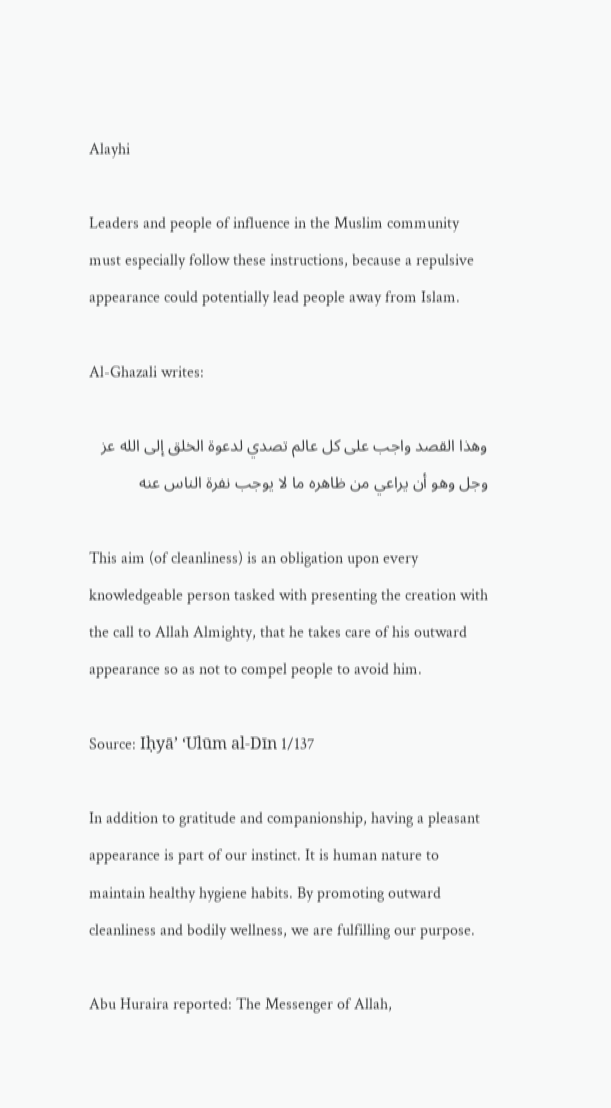Alayhi

Leaders and people of influence in the Muslim community must especially follow these instructions, because a repulsive appearance could potentially lead people away from Islam.

Al-Ghazali writes:

وهذا القصد واجب على كل عالم تصدي لدعوة الخلق إلى الله عز وجل وهو أن يراعي من ظاهره ما لا يوجب نفرة الناس عنه

This aim (of cleanliness) is an obligation upon every knowledgeable person tasked with presenting the creation with the call to Allah Almighty, that he takes care of his outward appearance so as not to compel people to avoid him.

Source: Iḥyā’ ‘Ulūm al-Dīn 1/137

In addition to gratitude and companionship, having a pleasant appearance is part of our instinct. It is human nature to maintain healthy hygiene habits. By promoting outward cleanliness and bodily wellness, we are fulfilling our purpose.

Abu Huraira reported: The Messenger of Allah,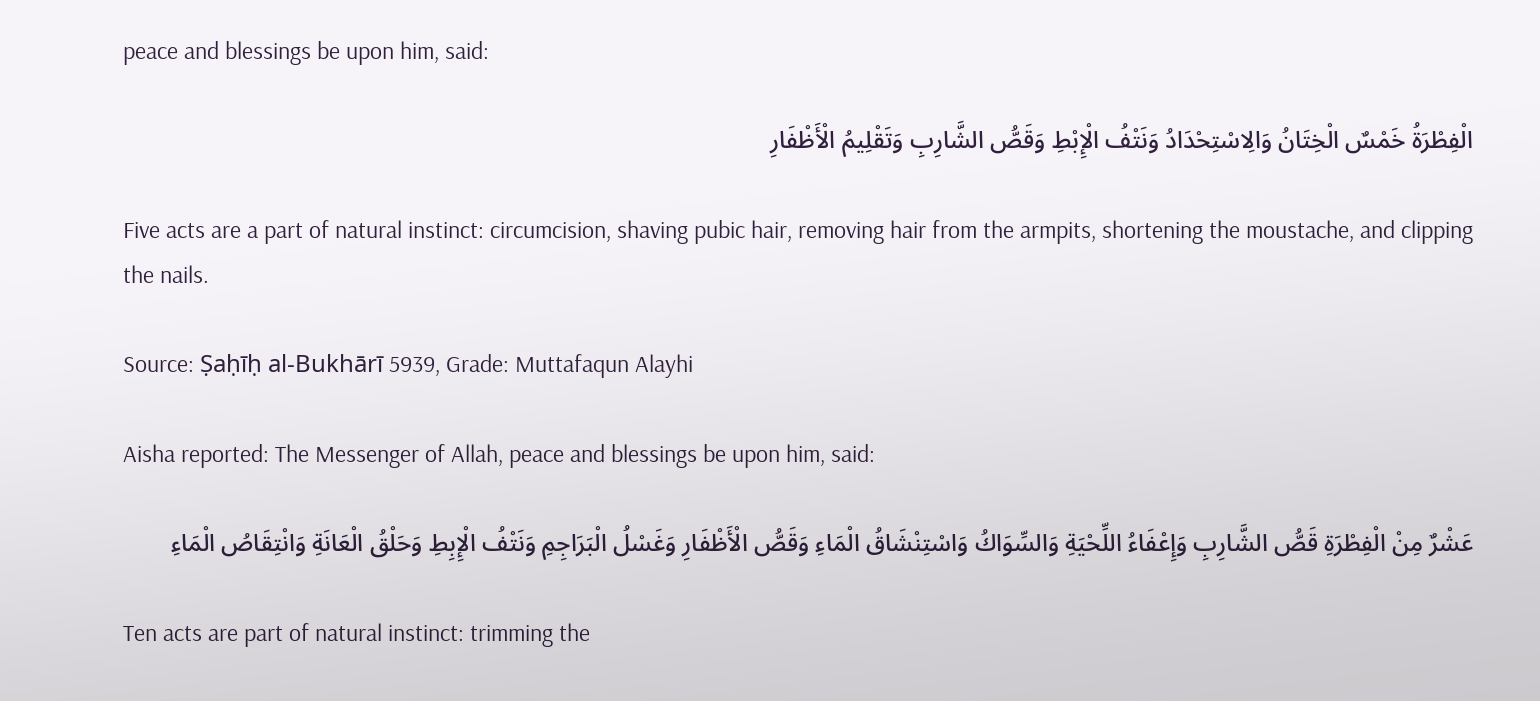peace and blessings be upon him, said:

الْفِطْرَةُ خَمْسٌ الْخِتَانُ وَالِاسْتِحْدَادُ وَنَتْفُ الْإِبْطِ وَقَصُّ الشَّارِبِ وَتَقْلِيمُ الْأَظْفَارِ

Five acts are a part of natural instinct: circumcision, shaving pubic hair, removing hair from the armpits, shortening the moustache, and clipping the nails.

Source: Ṣaḥīḥ al-Bukhārī 5939, Grade: Muttafaqun Alayhi

Aisha reported: The Messenger of Allah, peace and blessings be upon him, said:

عَشْرٌ مِنْ الْفِطْرَةِ قَصُّ الشَّارِبِ وَإِعْفَاءُ اللِّحْيَةِ وَالسِّوَاكُ وَاسْتِنْشَاقُ الْمَاءِ وَقَصُّ الْأَظْفَارِ وَغَسْلُ الْبَرَاجِمِ وَنَتْفُ الْإِبِطِ وَحَلْقُ الْعَانَةِ وَانْتِقَاصُ الْمَاءِ

Ten acts are part of natural instinct: trimming the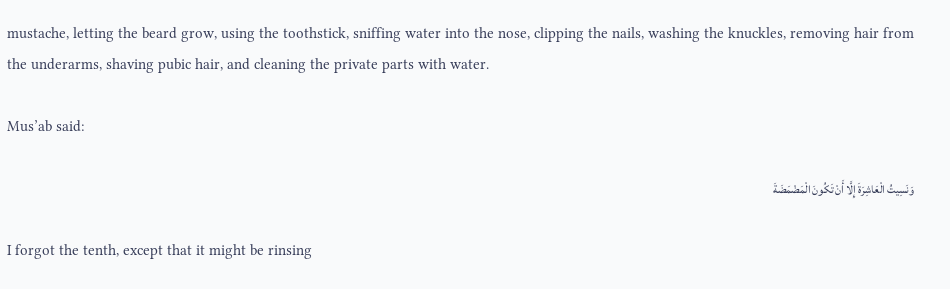mustache, letting the beard grow, using the toothstick, sniffing water into the nose, clipping the nails, washing the knuckles, removing hair from the underarms, shaving pubic hair, and cleaning the private parts with water.

Mus’ab said:

وَنَسِيتُ الْعَاشِرَةَ إِلَّا أَنْ تَكُونَ الْمَضْمَضَةَ

I forgot the tenth, except that it might be rinsing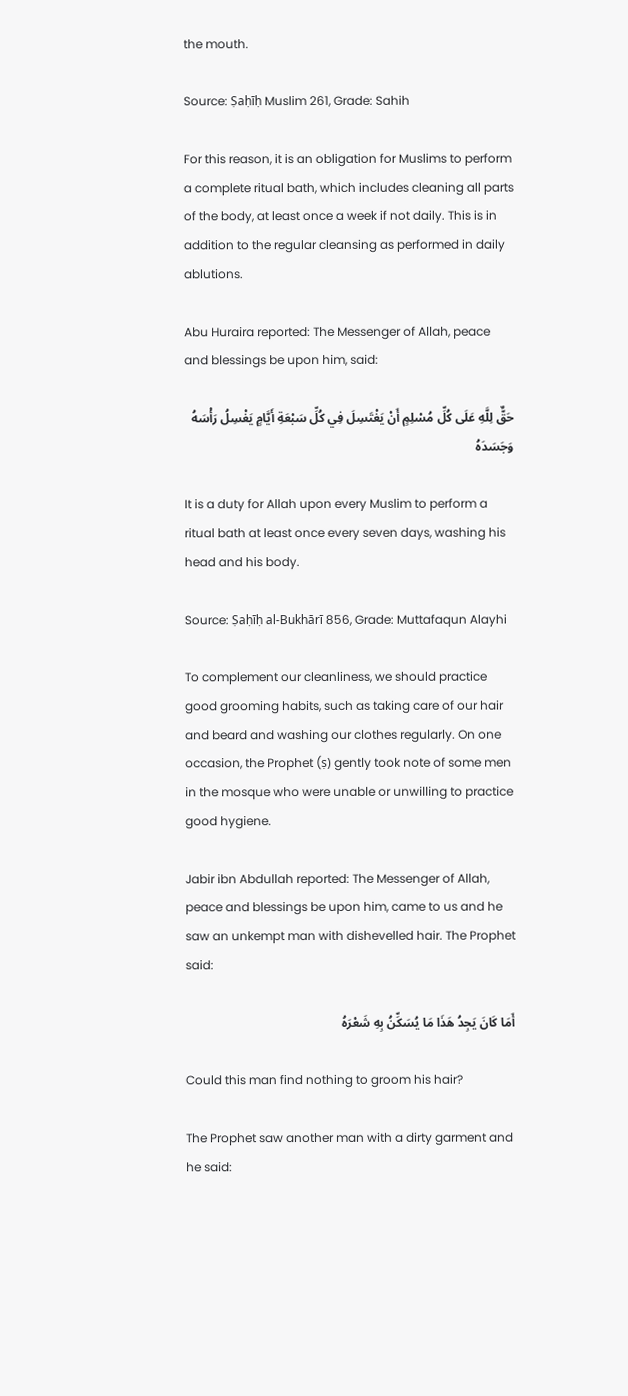the mouth.

Source: Ṣaḥīḥ Muslim 261, Grade: Sahih

For this reason, it is an obligation for Muslims to perform a complete ritual bath, which includes cleaning all parts of the body, at least once a week if not daily. This is in addition to the regular cleansing as performed in daily ablutions.

Abu Huraira reported: The Messenger of Allah, peace and blessings be upon him, said:

حَقٌّ لِلَّهِ عَلَى كُلِّ مُسْلِمٍ أَنْ يَغْتَسِلَ فِي كُلِّ سَبْعَةِ أَيَّامٍ يَغْسِلُ رَأْسَهُ وَجَسَدَهُ

It is a duty for Allah upon every Muslim to perform a ritual bath at least once every seven days, washing his head and his body.

Source: Ṣaḥīḥ al-Bukhārī 856, Grade: Muttafaqun Alayhi

To complement our cleanliness, we should practice good grooming habits, such as taking care of our hair and beard and washing our clothes regularly. On one occasion, the Prophet (ṣ) gently took note of some men in the mosque who were unable or unwilling to practice good hygiene.

Jabir ibn Abdullah reported: The Messenger of Allah, peace and blessings be upon him, came to us and he saw an unkempt man with dishevelled hair. The Prophet said:

أَمَا كَانَ يَجِدُ هَذَا مَا يُسَكِّنُ بِهِ شَعْرَهُ

Could this man find nothing to groom his hair?

The Prophet saw another man with a dirty garment and he said: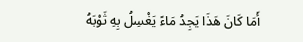أَمَا كَانَ هَذَا يَجِدُ مَاءً يَغْسِلُ بِهِ ثَوْبَهُ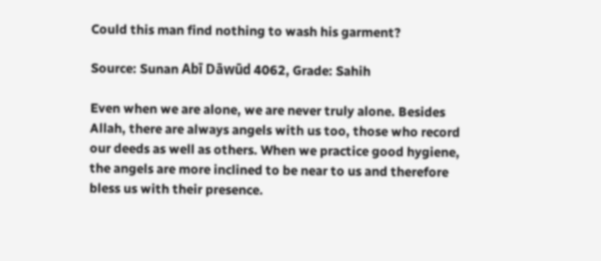Could this man find nothing to wash his garment?

Source: Sunan Abī Dāwūd 4062, Grade: Sahih

Even when we are alone, we are never truly alone. Besides Allah, there are always angels with us too, those who record our deeds as well as others. When we practice good hygiene, the angels are more inclined to be near to us and therefore bless us with their presence.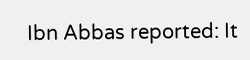Ibn Abbas reported: It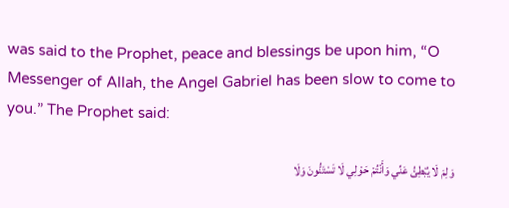was said to the Prophet, peace and blessings be upon him, “O Messenger of Allah, the Angel Gabriel has been slow to come to you.” The Prophet said:

وَلِمَ لَا يُبْطِئُ عَنِّي وَأَنْتُمْ حَوْلِي لَا تَسْتَنُّونَ وَلَا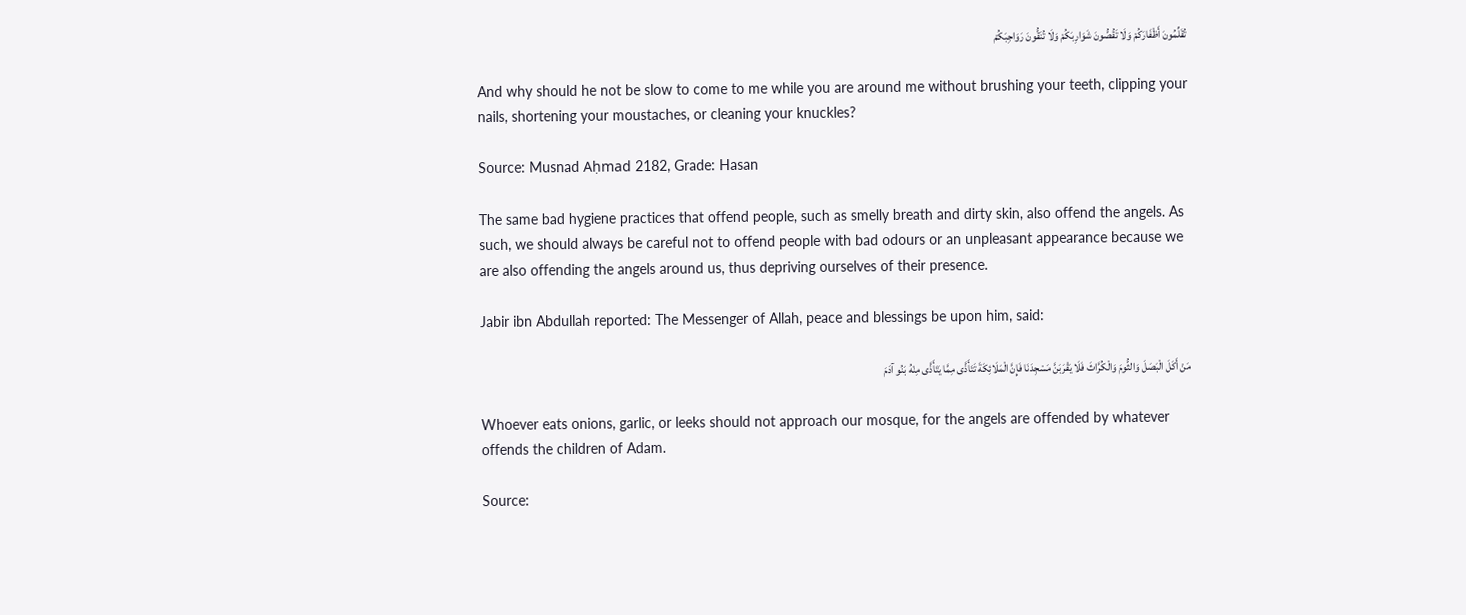تُقَلِّمُونَ أَظْفَارَكُمْ وَلَا تَقُصُّونَ شَوَارِبَكُمْ وَلَا تُنَقُّونَ رَوَاجِبَكُمْ

And why should he not be slow to come to me while you are around me without brushing your teeth, clipping your nails, shortening your moustaches, or cleaning your knuckles?

Source: Musnad Aḥmad 2182, Grade: Hasan

The same bad hygiene practices that offend people, such as smelly breath and dirty skin, also offend the angels. As such, we should always be careful not to offend people with bad odours or an unpleasant appearance because we are also offending the angels around us, thus depriving ourselves of their presence.

Jabir ibn Abdullah reported: The Messenger of Allah, peace and blessings be upon him, said:

مَنْ أَكَلَ الْبَصَلَ وَالثُّومَ وَالْكُرَّاثَ فَلَا يَقْرَبَنَّ مَسْجِدَنَا فَإِنَّ الْمَلَائِكَةَ تَتَأَذَّى مِمَّا يَتَأَذَّى مِنْهُ بَنُو آدَمَ

Whoever eats onions, garlic, or leeks should not approach our mosque, for the angels are offended by whatever offends the children of Adam.

Source: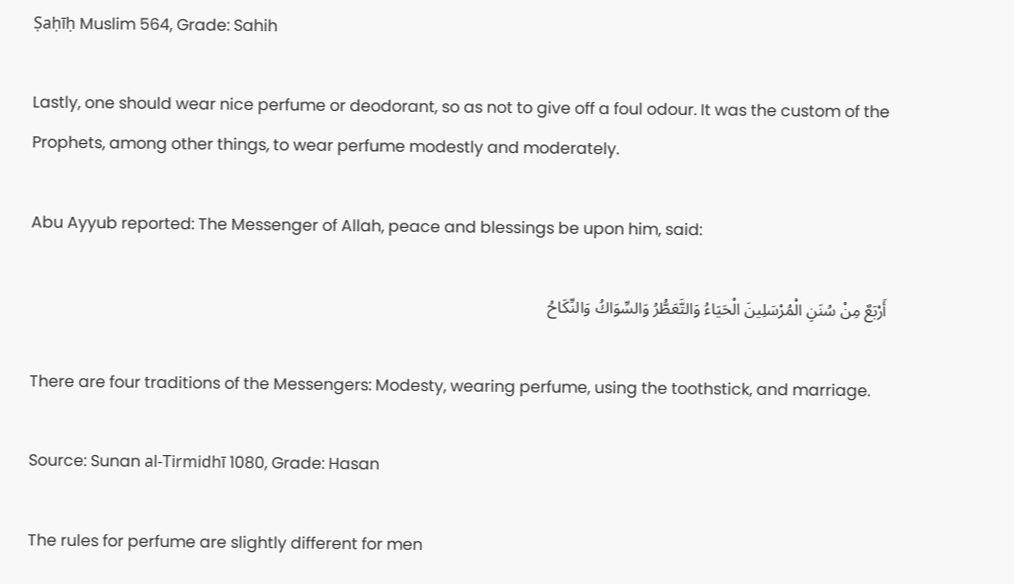Ṣaḥīḥ Muslim 564, Grade: Sahih

Lastly, one should wear nice perfume or deodorant, so as not to give off a foul odour. It was the custom of the Prophets, among other things, to wear perfume modestly and moderately.

Abu Ayyub reported: The Messenger of Allah, peace and blessings be upon him, said:

أَرْبَعٌ مِنْ سُنَنِ الْمُرْسَلِينَ الْحَيَاءُ وَالتَّعَطُّرُ وَالسِّوَاكُ وَالنِّكَاحُ

There are four traditions of the Messengers: Modesty, wearing perfume, using the toothstick, and marriage.

Source: Sunan al-Tirmidhī 1080, Grade: Hasan

The rules for perfume are slightly different for men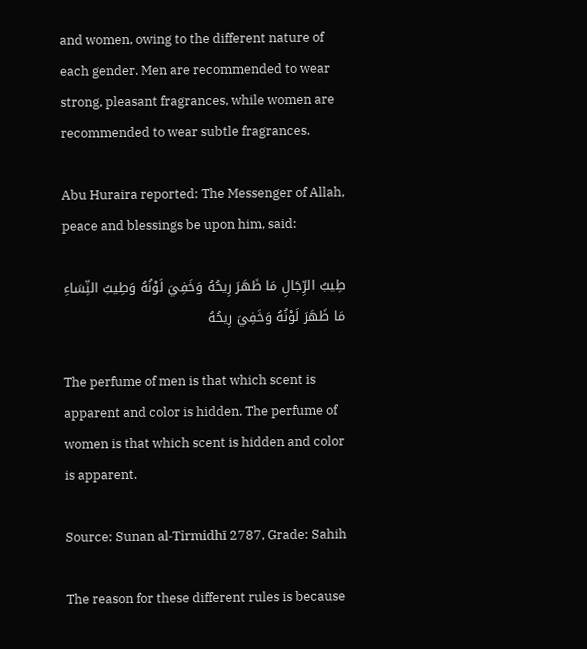and women, owing to the different nature of each gender. Men are recommended to wear strong, pleasant fragrances, while women are recommended to wear subtle fragrances.

Abu Huraira reported: The Messenger of Allah, peace and blessings be upon him, said:

طِيبُ الرِّجَالِ مَا ظَهَرَ رِيحُهُ وَخَفِيَ لَوْنُهُ وَطِيبُ النِّسَاءِ مَا ظَهَرَ لَوْنُهُ وَخَفِيَ رِيحُهُ

The perfume of men is that which scent is apparent and color is hidden. The perfume of women is that which scent is hidden and color is apparent.

Source: Sunan al-Tirmidhī 2787, Grade: Sahih

The reason for these different rules is because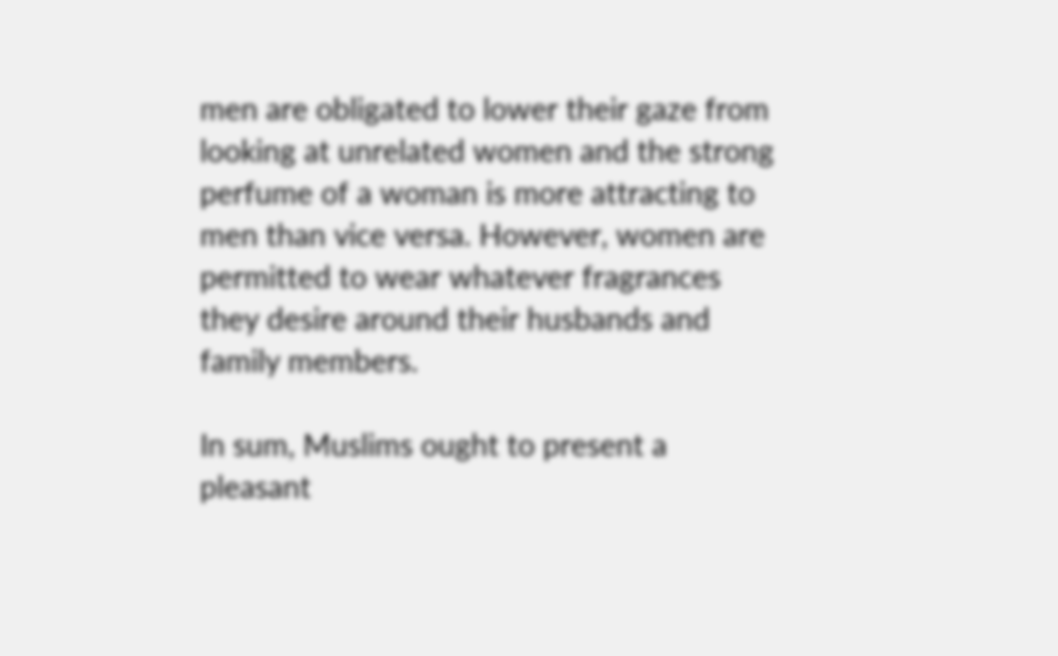men are obligated to lower their gaze from looking at unrelated women and the strong perfume of a woman is more attracting to men than vice versa. However, women are permitted to wear whatever fragrances they desire around their husbands and family members.

In sum, Muslims ought to present a pleasant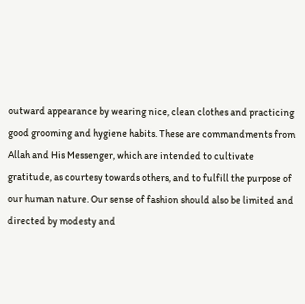outward appearance by wearing nice, clean clothes and practicing good grooming and hygiene habits. These are commandments from Allah and His Messenger, which are intended to cultivate gratitude, as courtesy towards others, and to fulfill the purpose of our human nature. Our sense of fashion should also be limited and directed by modesty and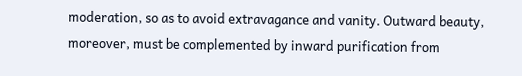moderation, so as to avoid extravagance and vanity. Outward beauty, moreover, must be complemented by inward purification from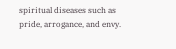spiritual diseases such as pride, arrogance, and envy.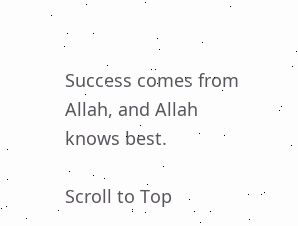Success comes from Allah, and Allah knows best.

Scroll to Top